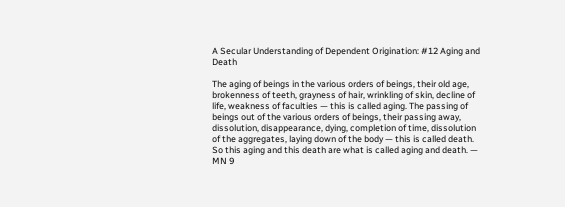A Secular Understanding of Dependent Origination: #12 Aging and Death

The aging of beings in the various orders of beings, their old age, brokenness of teeth, grayness of hair, wrinkling of skin, decline of life, weakness of faculties — this is called aging. The passing of beings out of the various orders of beings, their passing away, dissolution, disappearance, dying, completion of time, dissolution of the aggregates, laying down of the body — this is called death. So this aging and this death are what is called aging and death. — MN 9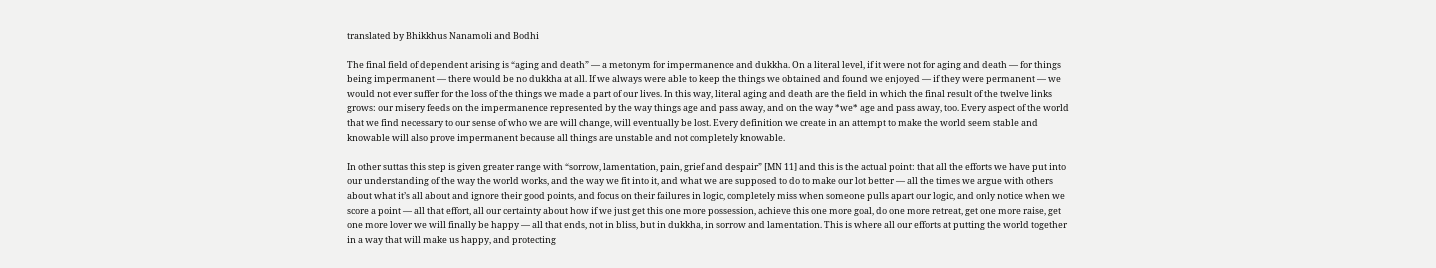translated by Bhikkhus Nanamoli and Bodhi

The final field of dependent arising is “aging and death” — a metonym for impermanence and dukkha. On a literal level, if it were not for aging and death — for things being impermanent — there would be no dukkha at all. If we always were able to keep the things we obtained and found we enjoyed — if they were permanent — we would not ever suffer for the loss of the things we made a part of our lives. In this way, literal aging and death are the field in which the final result of the twelve links grows: our misery feeds on the impermanence represented by the way things age and pass away, and on the way *we* age and pass away, too. Every aspect of the world that we find necessary to our sense of who we are will change, will eventually be lost. Every definition we create in an attempt to make the world seem stable and knowable will also prove impermanent because all things are unstable and not completely knowable.

In other suttas this step is given greater range with “sorrow, lamentation, pain, grief and despair” [MN 11] and this is the actual point: that all the efforts we have put into our understanding of the way the world works, and the way we fit into it, and what we are supposed to do to make our lot better — all the times we argue with others about what it’s all about and ignore their good points, and focus on their failures in logic, completely miss when someone pulls apart our logic, and only notice when we score a point — all that effort, all our certainty about how if we just get this one more possession, achieve this one more goal, do one more retreat, get one more raise, get one more lover we will finally be happy — all that ends, not in bliss, but in dukkha, in sorrow and lamentation. This is where all our efforts at putting the world together in a way that will make us happy, and protecting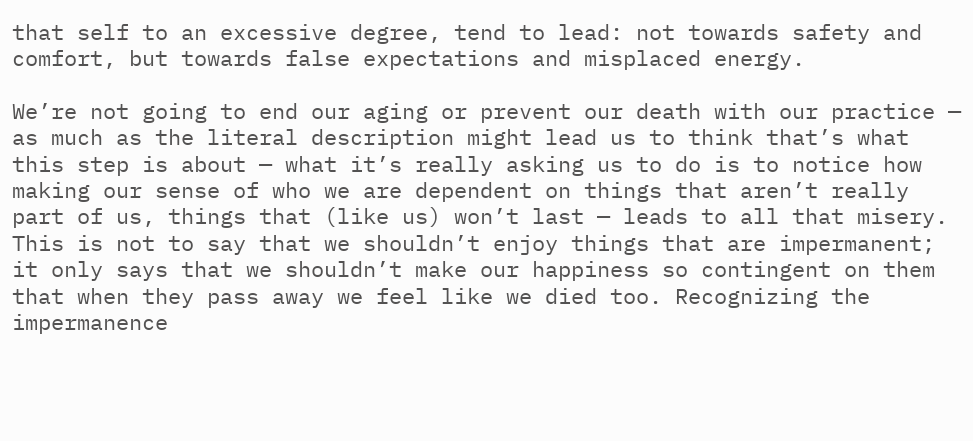that self to an excessive degree, tend to lead: not towards safety and comfort, but towards false expectations and misplaced energy.

We’re not going to end our aging or prevent our death with our practice — as much as the literal description might lead us to think that’s what this step is about — what it’s really asking us to do is to notice how making our sense of who we are dependent on things that aren’t really part of us, things that (like us) won’t last — leads to all that misery. This is not to say that we shouldn’t enjoy things that are impermanent; it only says that we shouldn’t make our happiness so contingent on them that when they pass away we feel like we died too. Recognizing the impermanence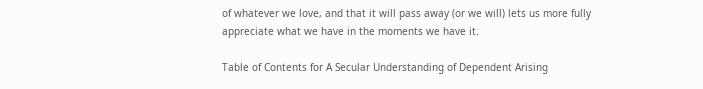of whatever we love, and that it will pass away (or we will) lets us more fully appreciate what we have in the moments we have it.

Table of Contents for A Secular Understanding of Dependent Arising